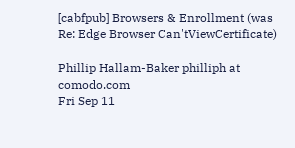[cabfpub] Browsers & Enrollment (was Re: Edge Browser Can'tViewCertificate)

Phillip Hallam-Baker philliph at comodo.com
Fri Sep 11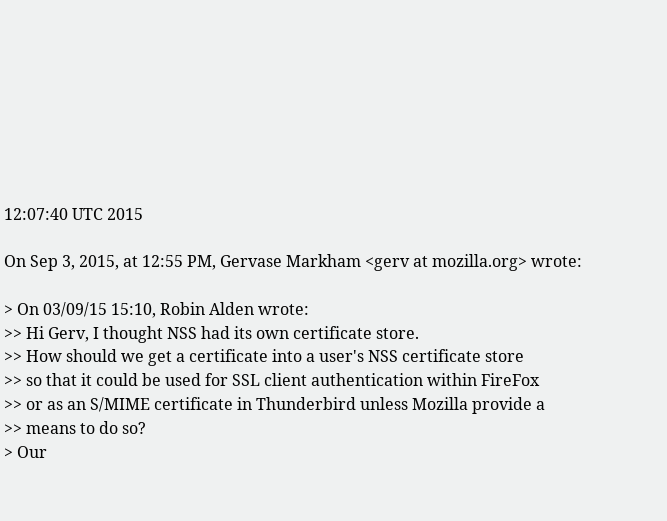12:07:40 UTC 2015

On Sep 3, 2015, at 12:55 PM, Gervase Markham <gerv at mozilla.org> wrote:

> On 03/09/15 15:10, Robin Alden wrote:
>> Hi Gerv, I thought NSS had its own certificate store.
>> How should we get a certificate into a user's NSS certificate store
>> so that it could be used for SSL client authentication within FireFox
>> or as an S/MIME certificate in Thunderbird unless Mozilla provide a
>> means to do so?
> Our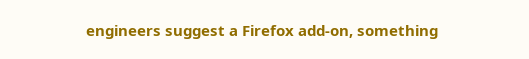engineers suggest a Firefox add-on, something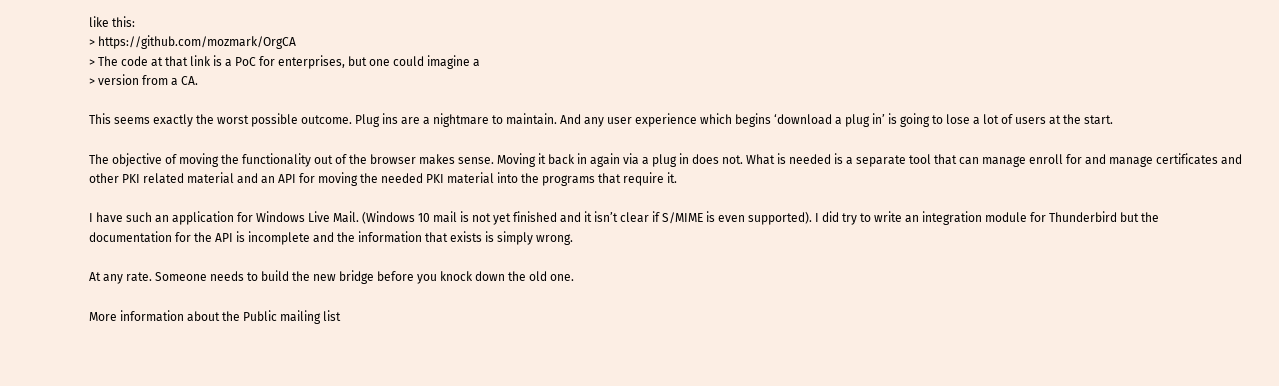like this:
> https://github.com/mozmark/OrgCA
> The code at that link is a PoC for enterprises, but one could imagine a
> version from a CA.

This seems exactly the worst possible outcome. Plug ins are a nightmare to maintain. And any user experience which begins ‘download a plug in’ is going to lose a lot of users at the start.

The objective of moving the functionality out of the browser makes sense. Moving it back in again via a plug in does not. What is needed is a separate tool that can manage enroll for and manage certificates and other PKI related material and an API for moving the needed PKI material into the programs that require it.

I have such an application for Windows Live Mail. (Windows 10 mail is not yet finished and it isn’t clear if S/MIME is even supported). I did try to write an integration module for Thunderbird but the documentation for the API is incomplete and the information that exists is simply wrong.

At any rate. Someone needs to build the new bridge before you knock down the old one.

More information about the Public mailing list